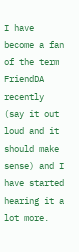I have become a fan of the term FriendDA recently (say it out loud and it should make sense) and I have started hearing it a lot more.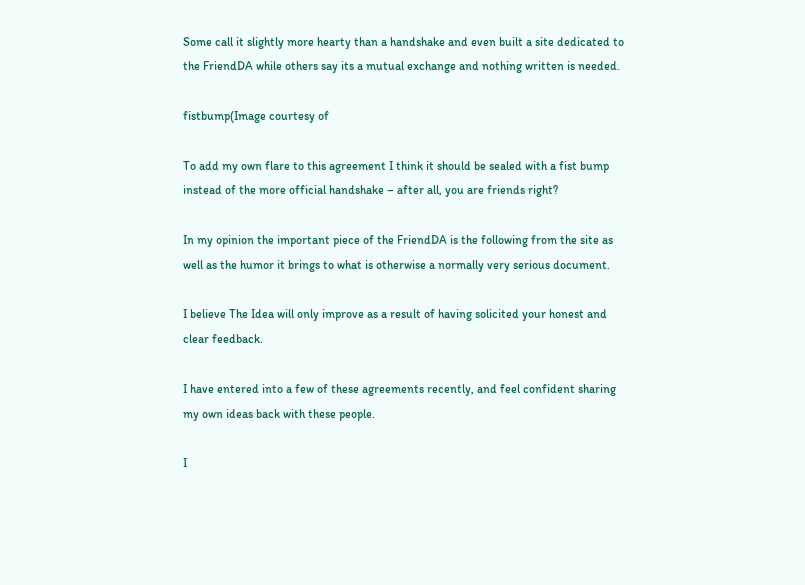Some call it slightly more hearty than a handshake and even built a site dedicated to the FriendDA while others say its a mutual exchange and nothing written is needed.

fistbump(Image courtesy of

To add my own flare to this agreement I think it should be sealed with a fist bump instead of the more official handshake – after all, you are friends right?

In my opinion the important piece of the FriendDA is the following from the site as well as the humor it brings to what is otherwise a normally very serious document.

I believe The Idea will only improve as a result of having solicited your honest and clear feedback.

I have entered into a few of these agreements recently, and feel confident sharing my own ideas back with these people.

I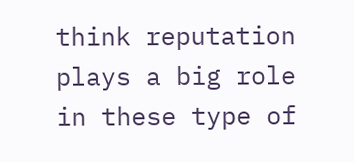think reputation plays a big role in these type of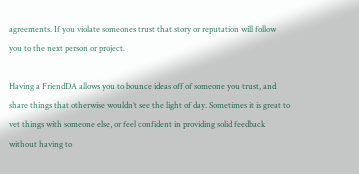agreements. If you violate someones trust that story or reputation will follow you to the next person or project.

Having a FriendDA allows you to bounce ideas off of someone you trust, and share things that otherwise wouldn’t see the light of day. Sometimes it is great to vet things with someone else, or feel confident in providing solid feedback without having to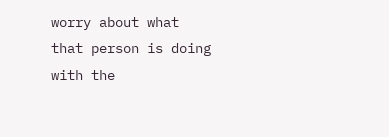worry about what that person is doing with the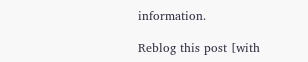information.

Reblog this post [with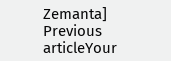Zemanta]
Previous articleYour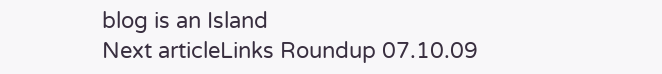blog is an Island
Next articleLinks Roundup 07.10.09